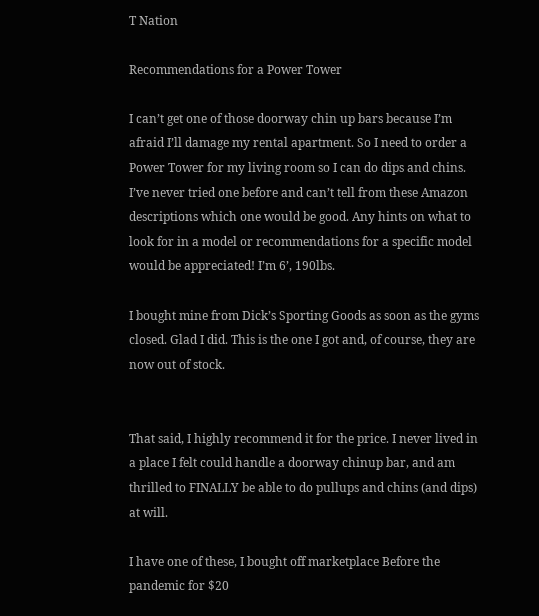T Nation

Recommendations for a Power Tower

I can’t get one of those doorway chin up bars because I’m afraid I’ll damage my rental apartment. So I need to order a Power Tower for my living room so I can do dips and chins. I’ve never tried one before and can’t tell from these Amazon descriptions which one would be good. Any hints on what to look for in a model or recommendations for a specific model would be appreciated! I’m 6’, 190lbs.

I bought mine from Dick’s Sporting Goods as soon as the gyms closed. Glad I did. This is the one I got and, of course, they are now out of stock.


That said, I highly recommend it for the price. I never lived in a place I felt could handle a doorway chinup bar, and am thrilled to FINALLY be able to do pullups and chins (and dips) at will.

I have one of these, I bought off marketplace Before the pandemic for $20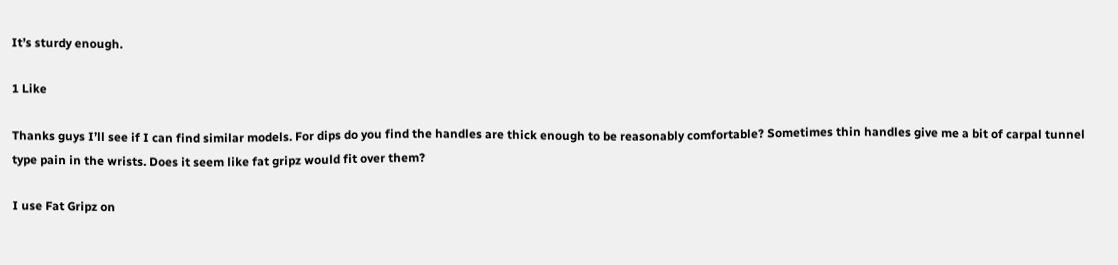It’s sturdy enough.

1 Like

Thanks guys I’ll see if I can find similar models. For dips do you find the handles are thick enough to be reasonably comfortable? Sometimes thin handles give me a bit of carpal tunnel type pain in the wrists. Does it seem like fat gripz would fit over them?

I use Fat Gripz on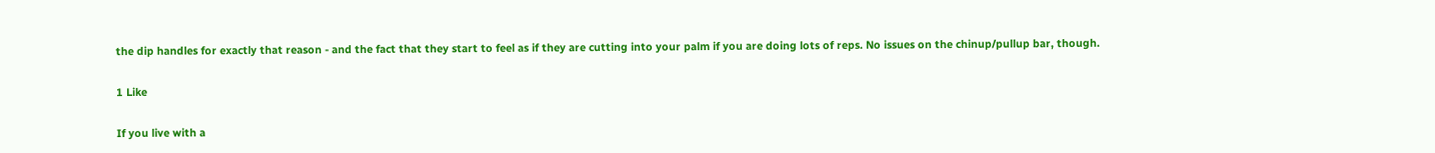the dip handles for exactly that reason - and the fact that they start to feel as if they are cutting into your palm if you are doing lots of reps. No issues on the chinup/pullup bar, though.

1 Like

If you live with a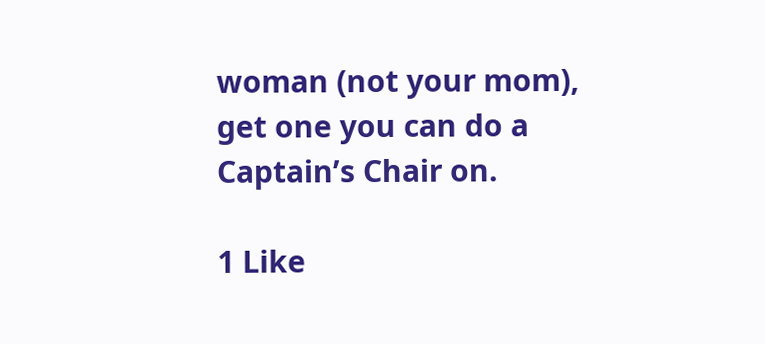woman (not your mom), get one you can do a Captain’s Chair on.

1 Like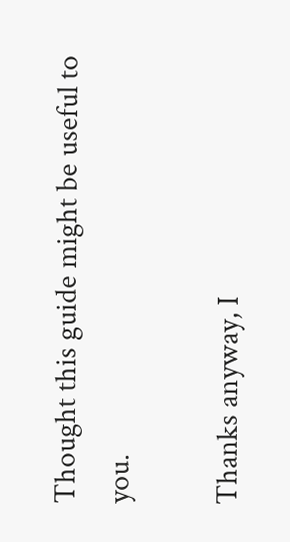Thought this guide might be useful to you.

Thanks anyway, I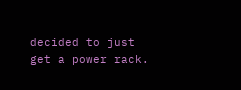decided to just get a power rack.